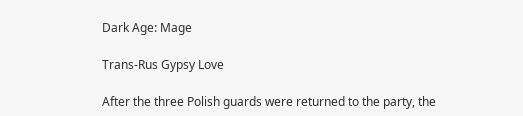Dark Age: Mage

Trans-Rus Gypsy Love

After the three Polish guards were returned to the party, the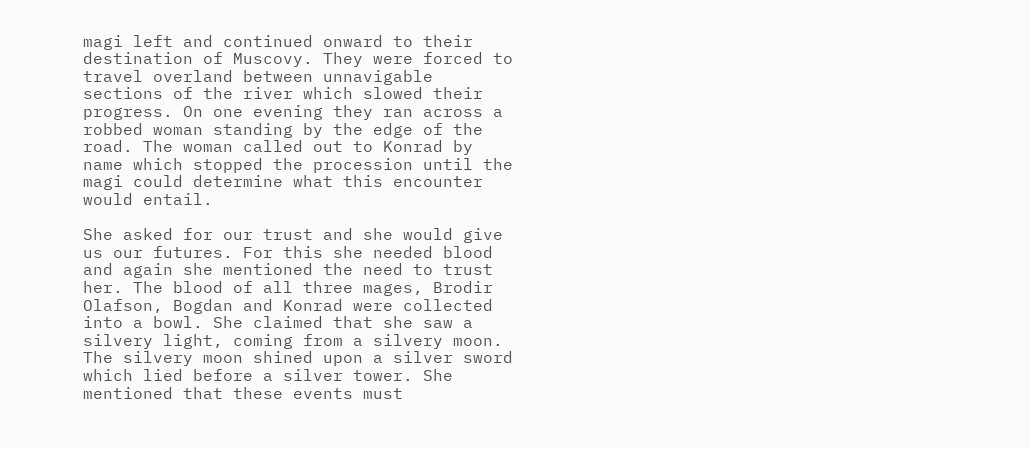magi left and continued onward to their destination of Muscovy. They were forced to travel overland between unnavigable sections of the river which slowed their progress. On one evening they ran across a robbed woman standing by the edge of the road. The woman called out to Konrad by name which stopped the procession until the magi could determine what this encounter would entail.

She asked for our trust and she would give us our futures. For this she needed blood and again she mentioned the need to trust her. The blood of all three mages, Brodir Olafson, Bogdan and Konrad were collected into a bowl. She claimed that she saw a silvery light, coming from a silvery moon. The silvery moon shined upon a silver sword which lied before a silver tower. She mentioned that these events must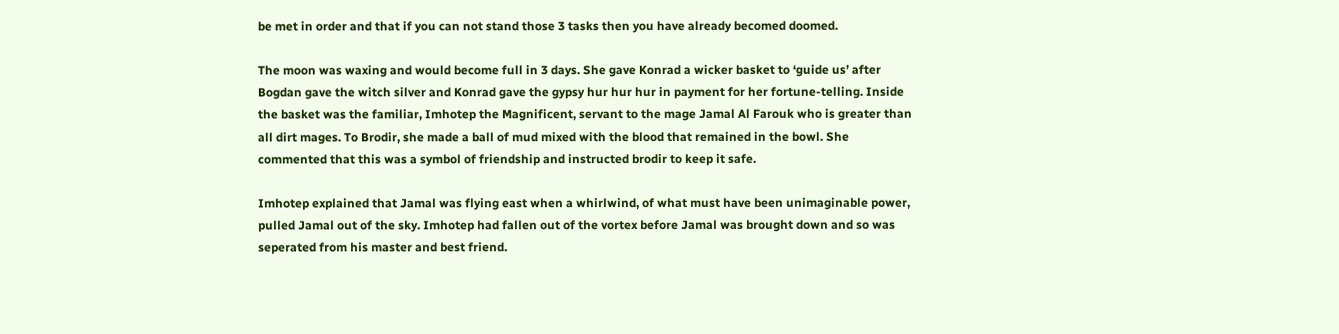be met in order and that if you can not stand those 3 tasks then you have already becomed doomed.

The moon was waxing and would become full in 3 days. She gave Konrad a wicker basket to ‘guide us’ after Bogdan gave the witch silver and Konrad gave the gypsy hur hur hur in payment for her fortune-telling. Inside the basket was the familiar, Imhotep the Magnificent, servant to the mage Jamal Al Farouk who is greater than all dirt mages. To Brodir, she made a ball of mud mixed with the blood that remained in the bowl. She commented that this was a symbol of friendship and instructed brodir to keep it safe.

Imhotep explained that Jamal was flying east when a whirlwind, of what must have been unimaginable power, pulled Jamal out of the sky. Imhotep had fallen out of the vortex before Jamal was brought down and so was seperated from his master and best friend.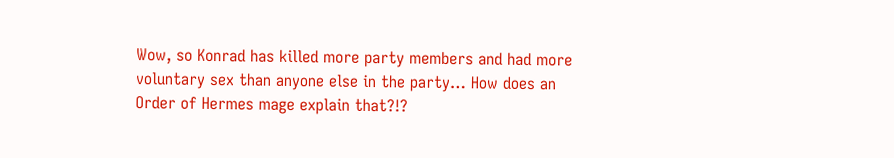Wow, so Konrad has killed more party members and had more voluntary sex than anyone else in the party… How does an Order of Hermes mage explain that?!?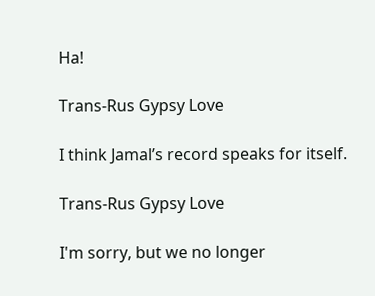Ha!

Trans-Rus Gypsy Love

I think Jamal’s record speaks for itself.

Trans-Rus Gypsy Love

I'm sorry, but we no longer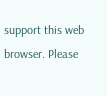support this web browser. Please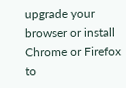upgrade your browser or install Chrome or Firefox to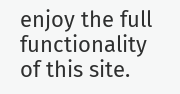enjoy the full functionality of this site.